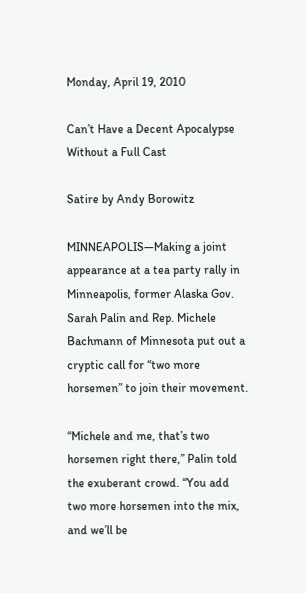Monday, April 19, 2010

Can’t Have a Decent Apocalypse Without a Full Cast

Satire by Andy Borowitz

MINNEAPOLIS—Making a joint appearance at a tea party rally in Minneapolis, former Alaska Gov. Sarah Palin and Rep. Michele Bachmann of Minnesota put out a cryptic call for “two more horsemen” to join their movement.

“Michele and me, that’s two horsemen right there,” Palin told the exuberant crowd. “You add two more horsemen into the mix, and we’ll be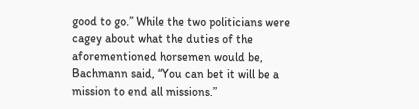good to go.” While the two politicians were cagey about what the duties of the aforementioned horsemen would be, Bachmann said, “You can bet it will be a mission to end all missions.”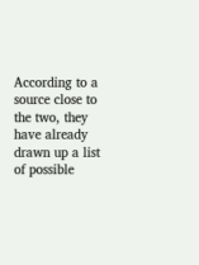According to a source close to the two, they have already drawn up a list of possible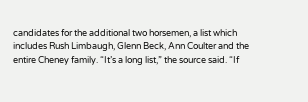candidates for the additional two horsemen, a list which includes Rush Limbaugh, Glenn Beck, Ann Coulter and the entire Cheney family. “It’s a long list,” the source said. “If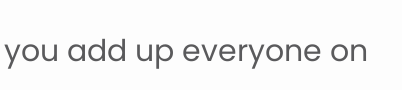you add up everyone on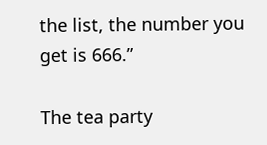the list, the number you get is 666.”

The tea party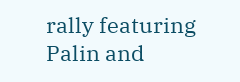rally featuring Palin and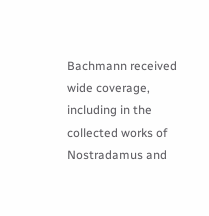Bachmann received wide coverage, including in the collected works of Nostradamus and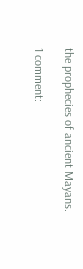the prophecies of ancient Mayans.

1 comment: